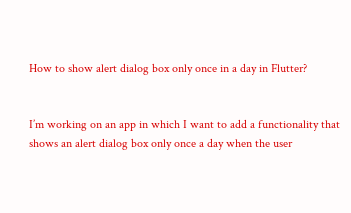How to show alert dialog box only once in a day in Flutter?


I’m working on an app in which I want to add a functionality that shows an alert dialog box only once a day when the user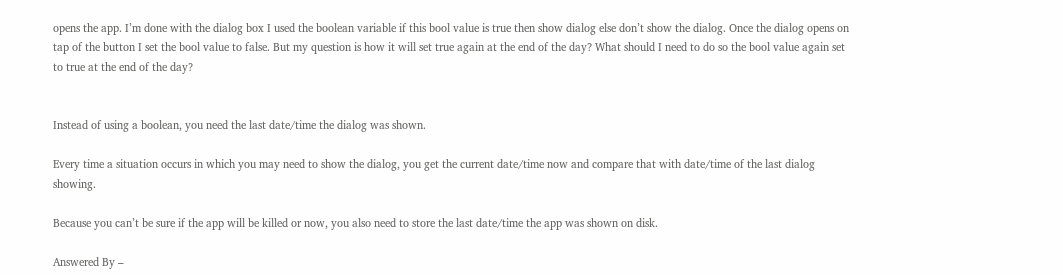opens the app. I’m done with the dialog box I used the boolean variable if this bool value is true then show dialog else don’t show the dialog. Once the dialog opens on tap of the button I set the bool value to false. But my question is how it will set true again at the end of the day? What should I need to do so the bool value again set to true at the end of the day?


Instead of using a boolean, you need the last date/time the dialog was shown.

Every time a situation occurs in which you may need to show the dialog, you get the current date/time now and compare that with date/time of the last dialog showing.

Because you can’t be sure if the app will be killed or now, you also need to store the last date/time the app was shown on disk.

Answered By –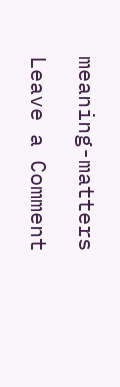meaning-matters

Leave a Comment